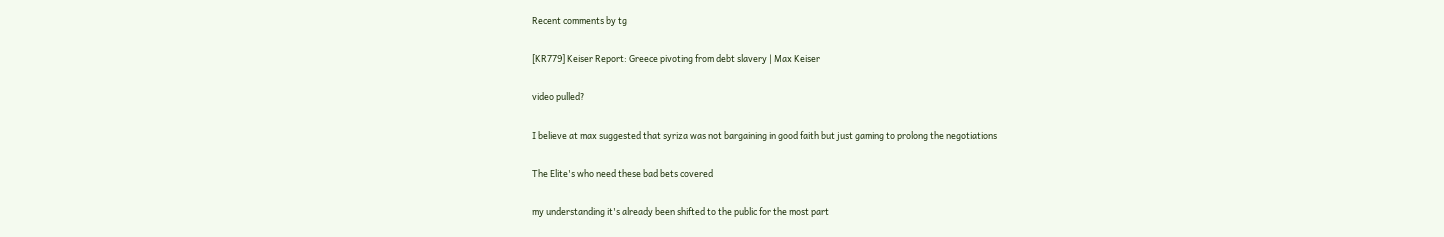Recent comments by tg

[KR779] Keiser Report: Greece pivoting from debt slavery | Max Keiser

video pulled?

I believe at max suggested that syriza was not bargaining in good faith but just gaming to prolong the negotiations

The Elite's who need these bad bets covered

my understanding it's already been shifted to the public for the most part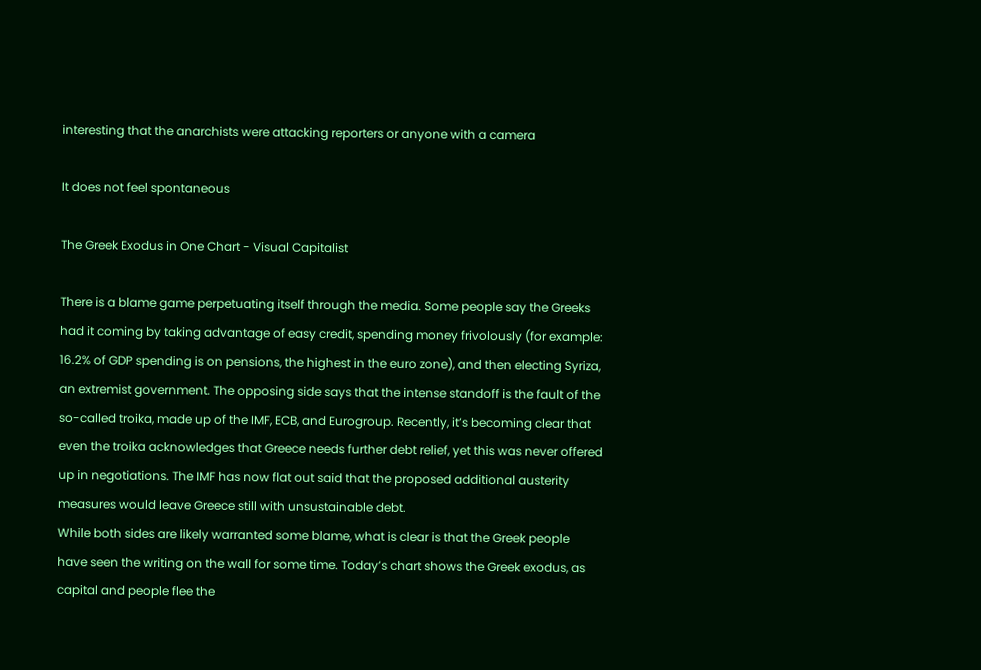interesting that the anarchists were attacking reporters or anyone with a camera

It does not feel spontaneous

The Greek Exodus in One Chart - Visual Capitalist

There is a blame game perpetuating itself through the media. Some people say the Greeks had it coming by taking advantage of easy credit, spending money frivolously (for example: 16.2% of GDP spending is on pensions, the highest in the euro zone), and then electing Syriza, an extremist government. The opposing side says that the intense standoff is the fault of the so-called troika, made up of the IMF, ECB, and Eurogroup. Recently, it’s becoming clear that even the troika acknowledges that Greece needs further debt relief, yet this was never offered up in negotiations. The IMF has now flat out said that the proposed additional austerity measures would leave Greece still with unsustainable debt.
While both sides are likely warranted some blame, what is clear is that the Greek people have seen the writing on the wall for some time. Today’s chart shows the Greek exodus, as capital and people flee the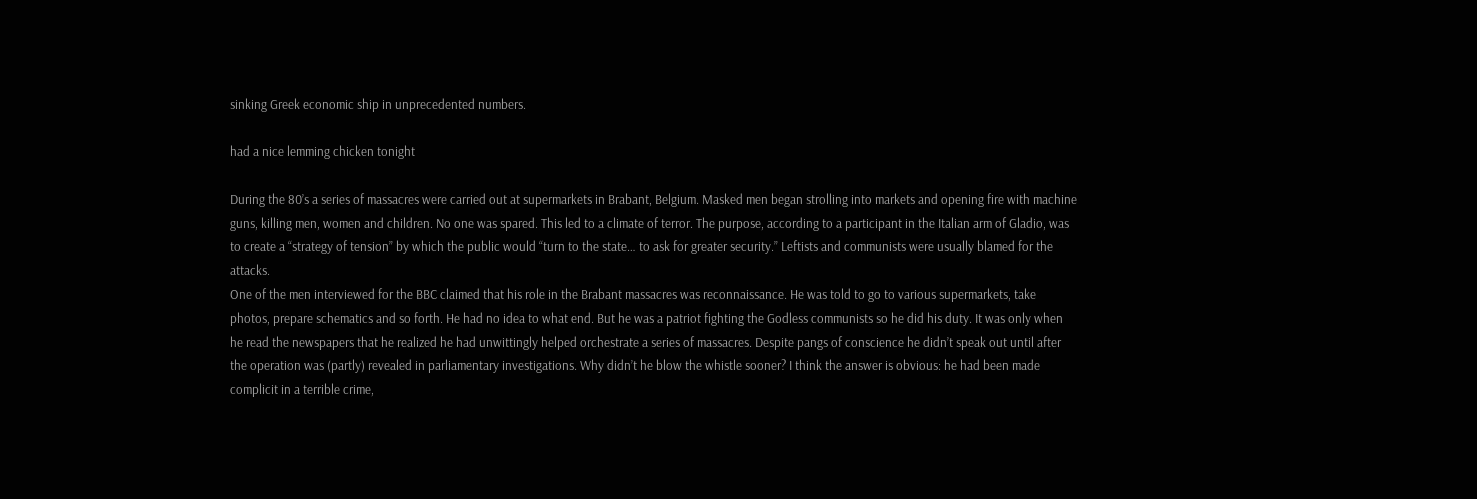sinking Greek economic ship in unprecedented numbers.

had a nice lemming chicken tonight

During the 80’s a series of massacres were carried out at supermarkets in Brabant, Belgium. Masked men began strolling into markets and opening fire with machine guns, killing men, women and children. No one was spared. This led to a climate of terror. The purpose, according to a participant in the Italian arm of Gladio, was to create a “strategy of tension” by which the public would “turn to the state… to ask for greater security.” Leftists and communists were usually blamed for the attacks.
One of the men interviewed for the BBC claimed that his role in the Brabant massacres was reconnaissance. He was told to go to various supermarkets, take photos, prepare schematics and so forth. He had no idea to what end. But he was a patriot fighting the Godless communists so he did his duty. It was only when he read the newspapers that he realized he had unwittingly helped orchestrate a series of massacres. Despite pangs of conscience he didn’t speak out until after the operation was (partly) revealed in parliamentary investigations. Why didn’t he blow the whistle sooner? I think the answer is obvious: he had been made complicit in a terrible crime,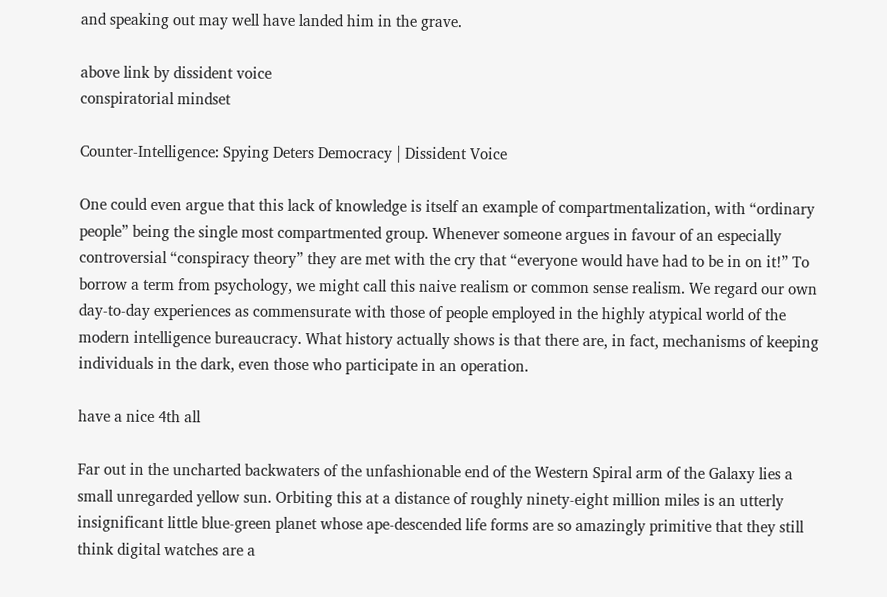and speaking out may well have landed him in the grave.

above link by dissident voice
conspiratorial mindset

Counter-Intelligence: Spying Deters Democracy | Dissident Voice

One could even argue that this lack of knowledge is itself an example of compartmentalization, with “ordinary people” being the single most compartmented group. Whenever someone argues in favour of an especially controversial “conspiracy theory” they are met with the cry that “everyone would have had to be in on it!” To borrow a term from psychology, we might call this naive realism or common sense realism. We regard our own day-to-day experiences as commensurate with those of people employed in the highly atypical world of the modern intelligence bureaucracy. What history actually shows is that there are, in fact, mechanisms of keeping individuals in the dark, even those who participate in an operation.

have a nice 4th all

Far out in the uncharted backwaters of the unfashionable end of the Western Spiral arm of the Galaxy lies a small unregarded yellow sun. Orbiting this at a distance of roughly ninety-eight million miles is an utterly insignificant little blue-green planet whose ape-descended life forms are so amazingly primitive that they still think digital watches are a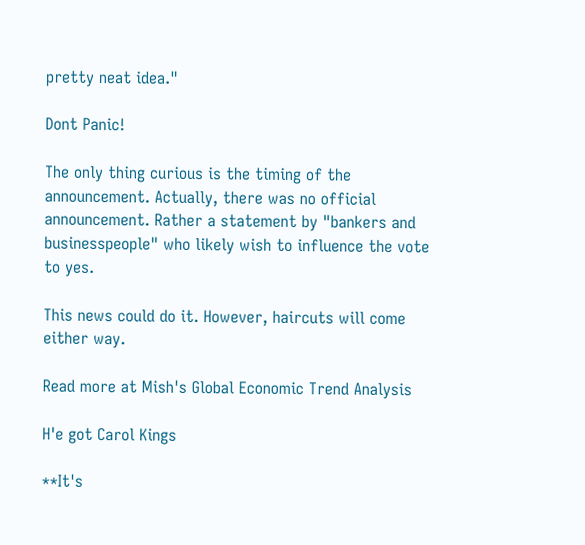pretty neat idea."

Dont Panic!

The only thing curious is the timing of the announcement. Actually, there was no official announcement. Rather a statement by "bankers and businesspeople" who likely wish to influence the vote to yes.

This news could do it. However, haircuts will come either way.

Read more at Mish's Global Economic Trend Analysis

H'e got Carol Kings

**It's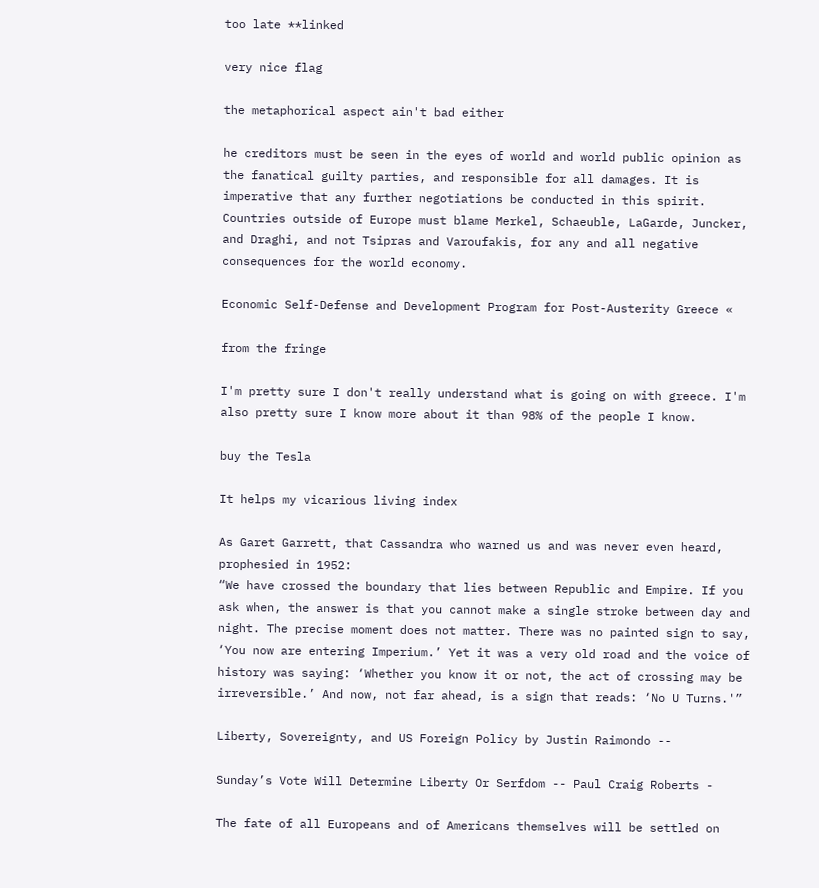too late **linked

very nice flag

the metaphorical aspect ain't bad either

he creditors must be seen in the eyes of world and world public opinion as the fanatical guilty parties, and responsible for all damages. It is imperative that any further negotiations be conducted in this spirit. Countries outside of Europe must blame Merkel, Schaeuble, LaGarde, Juncker, and Draghi, and not Tsipras and Varoufakis, for any and all negative consequences for the world economy.

Economic Self-Defense and Development Program for Post-Austerity Greece «

from the fringe

I'm pretty sure I don't really understand what is going on with greece. I'm also pretty sure I know more about it than 98% of the people I know.

buy the Tesla

It helps my vicarious living index

As Garet Garrett, that Cassandra who warned us and was never even heard, prophesied in 1952:
“We have crossed the boundary that lies between Republic and Empire. If you ask when, the answer is that you cannot make a single stroke between day and night. The precise moment does not matter. There was no painted sign to say, ‘You now are entering Imperium.’ Yet it was a very old road and the voice of history was saying: ‘Whether you know it or not, the act of crossing may be irreversible.’ And now, not far ahead, is a sign that reads: ‘No U Turns.'”

Liberty, Sovereignty, and US Foreign Policy by Justin Raimondo --

Sunday’s Vote Will Determine Liberty Or Serfdom -- Paul Craig Roberts -

The fate of all Europeans and of Americans themselves will be settled on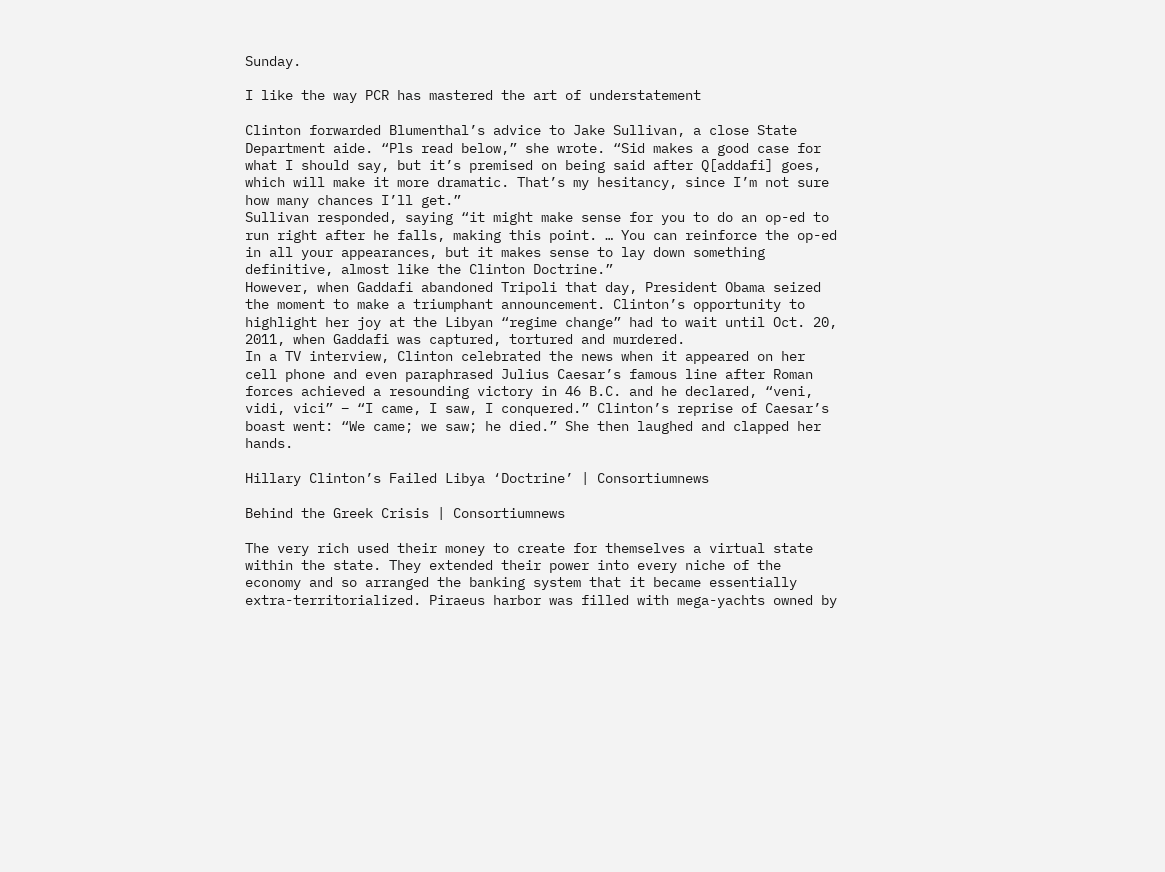Sunday.

I like the way PCR has mastered the art of understatement

Clinton forwarded Blumenthal’s advice to Jake Sullivan, a close State Department aide. “Pls read below,” she wrote. “Sid makes a good case for what I should say, but it’s premised on being said after Q[addafi] goes, which will make it more dramatic. That’s my hesitancy, since I’m not sure how many chances I’ll get.”
Sullivan responded, saying “it might make sense for you to do an op-ed to run right after he falls, making this point. … You can reinforce the op-ed in all your appearances, but it makes sense to lay down something definitive, almost like the Clinton Doctrine.”
However, when Gaddafi abandoned Tripoli that day, President Obama seized the moment to make a triumphant announcement. Clinton’s opportunity to highlight her joy at the Libyan “regime change” had to wait until Oct. 20, 2011, when Gaddafi was captured, tortured and murdered.
In a TV interview, Clinton celebrated the news when it appeared on her cell phone and even paraphrased Julius Caesar’s famous line after Roman forces achieved a resounding victory in 46 B.C. and he declared, “veni, vidi, vici” – “I came, I saw, I conquered.” Clinton’s reprise of Caesar’s boast went: “We came; we saw; he died.” She then laughed and clapped her hands.

Hillary Clinton’s Failed Libya ‘Doctrine’ | Consortiumnews

Behind the Greek Crisis | Consortiumnews

The very rich used their money to create for themselves a virtual state within the state. They extended their power into every niche of the economy and so arranged the banking system that it became essentially extra-territorialized. Piraeus harbor was filled with mega-yachts owned by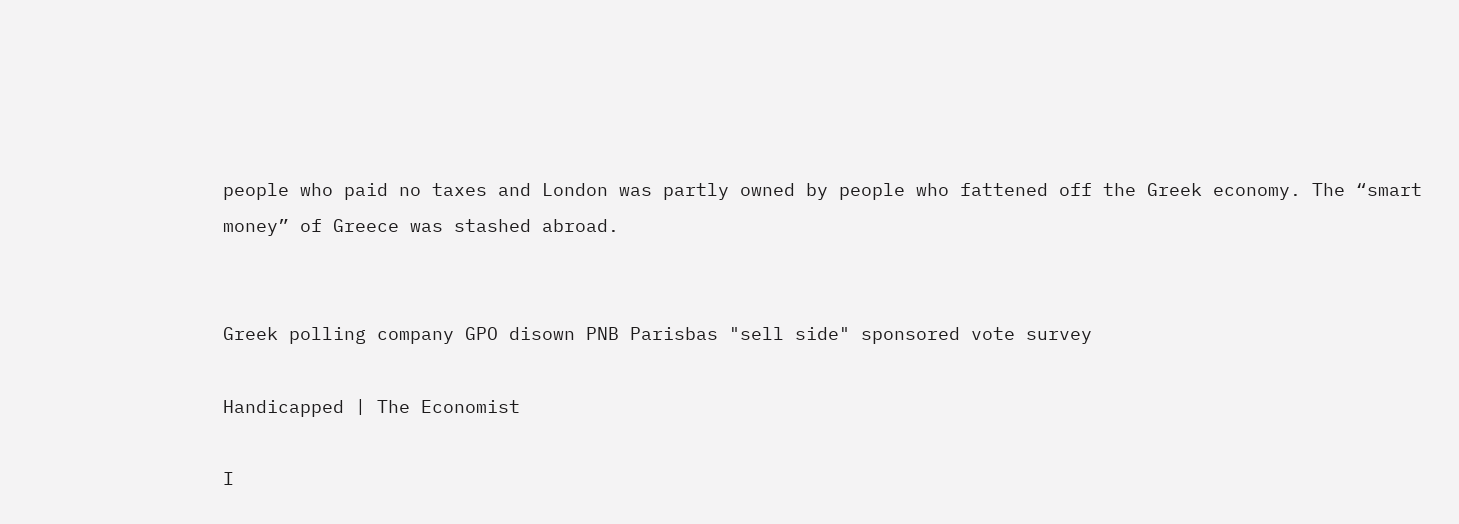people who paid no taxes and London was partly owned by people who fattened off the Greek economy. The “smart money” of Greece was stashed abroad.


Greek polling company GPO disown PNB Parisbas "sell side" sponsored vote survey

Handicapped | The Economist

I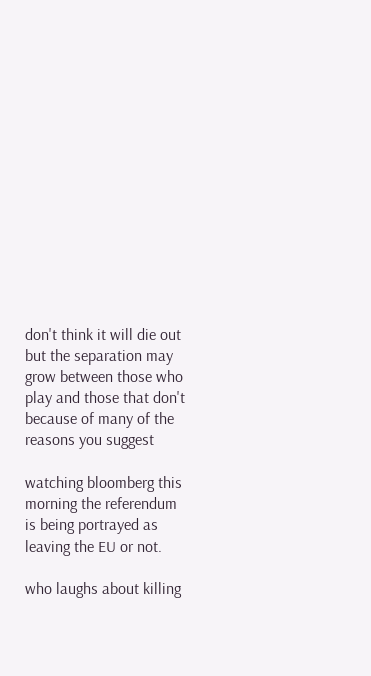don't think it will die out but the separation may grow between those who play and those that don't because of many of the reasons you suggest

watching bloomberg this morning the referendum is being portrayed as leaving the EU or not.

who laughs about killing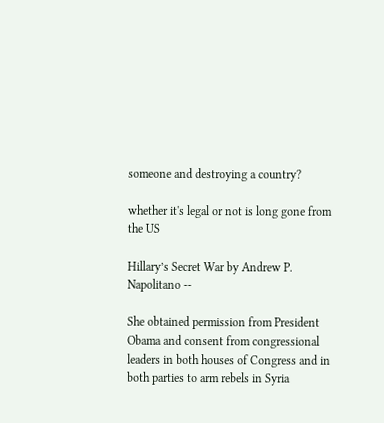someone and destroying a country?

whether it's legal or not is long gone from the US

Hillary’s Secret War by Andrew P. Napolitano --

She obtained permission from President Obama and consent from congressional leaders in both houses of Congress and in both parties to arm rebels in Syria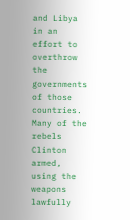and Libya in an effort to overthrow the governments of those countries.
Many of the rebels Clinton armed, using the weapons lawfully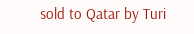sold to Qatar by Turi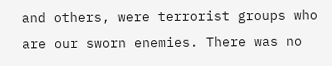and others, were terrorist groups who are our sworn enemies. There was no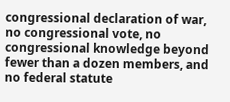congressional declaration of war, no congressional vote, no congressional knowledge beyond fewer than a dozen members, and no federal statute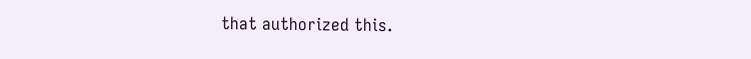that authorized this.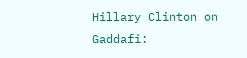Hillary Clinton on Gaddafi: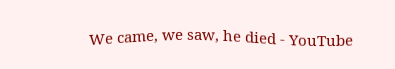We came, we saw, he died - YouTube